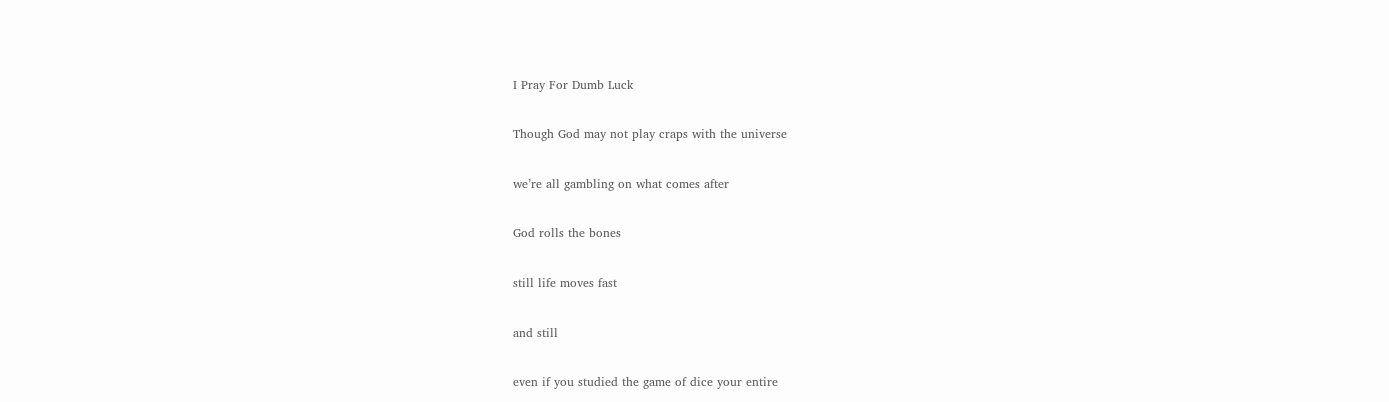I Pray For Dumb Luck

Though God may not play craps with the universe

we’re all gambling on what comes after

God rolls the bones

still life moves fast

and still

even if you studied the game of dice your entire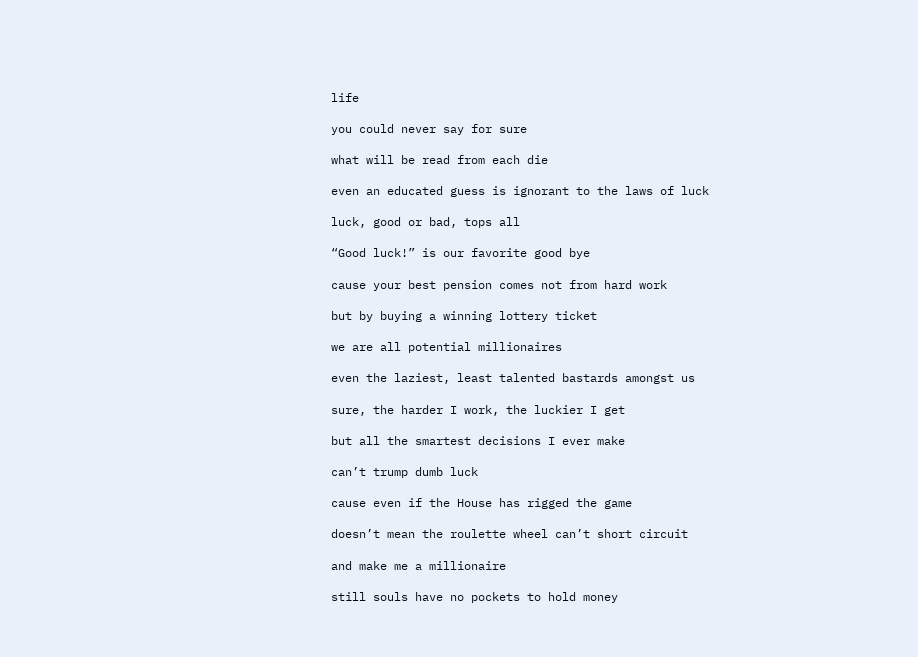life

you could never say for sure

what will be read from each die

even an educated guess is ignorant to the laws of luck

luck, good or bad, tops all

“Good luck!” is our favorite good bye

cause your best pension comes not from hard work

but by buying a winning lottery ticket

we are all potential millionaires

even the laziest, least talented bastards amongst us

sure, the harder I work, the luckier I get

but all the smartest decisions I ever make

can’t trump dumb luck

cause even if the House has rigged the game

doesn’t mean the roulette wheel can’t short circuit

and make me a millionaire

still souls have no pockets to hold money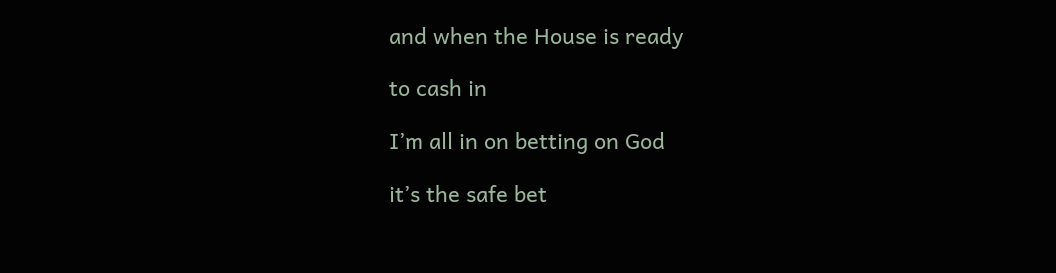and when the House is ready

to cash in

I’m all in on betting on God

it’s the safe bet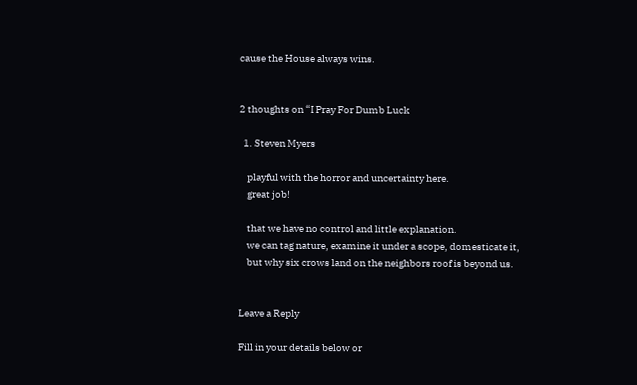cause the House always wins.


2 thoughts on “I Pray For Dumb Luck

  1. Steven Myers

    playful with the horror and uncertainty here.
    great job!

    that we have no control and little explanation.
    we can tag nature, examine it under a scope, domesticate it,
    but why six crows land on the neighbors roof is beyond us.


Leave a Reply

Fill in your details below or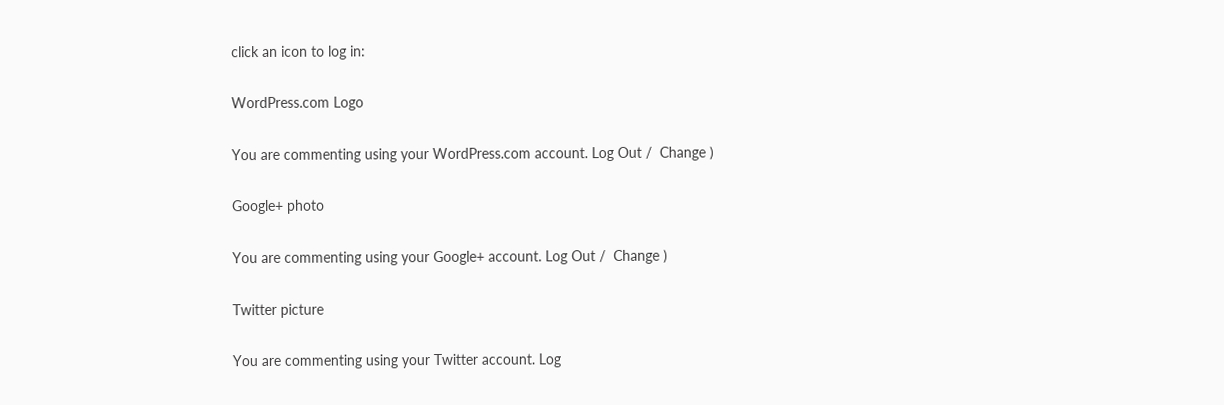click an icon to log in:

WordPress.com Logo

You are commenting using your WordPress.com account. Log Out /  Change )

Google+ photo

You are commenting using your Google+ account. Log Out /  Change )

Twitter picture

You are commenting using your Twitter account. Log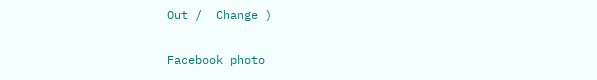Out /  Change )

Facebook photo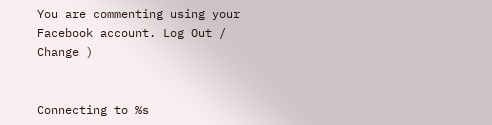You are commenting using your Facebook account. Log Out /  Change )


Connecting to %s